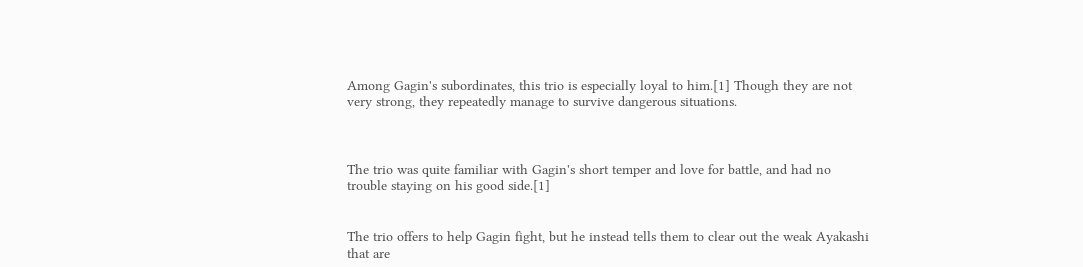Among Gagin's subordinates, this trio is especially loyal to him.[1] Though they are not very strong, they repeatedly manage to survive dangerous situations.



The trio was quite familiar with Gagin's short temper and love for battle, and had no trouble staying on his good side.[1]


The trio offers to help Gagin fight, but he instead tells them to clear out the weak Ayakashi that are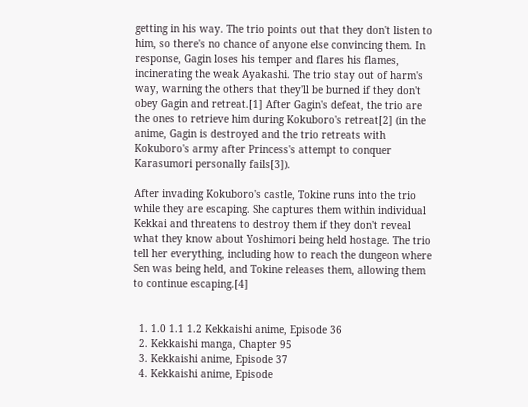getting in his way. The trio points out that they don't listen to him, so there's no chance of anyone else convincing them. In response, Gagin loses his temper and flares his flames, incinerating the weak Ayakashi. The trio stay out of harm's way, warning the others that they'll be burned if they don't obey Gagin and retreat.[1] After Gagin's defeat, the trio are the ones to retrieve him during Kokuboro's retreat[2] (in the anime, Gagin is destroyed and the trio retreats with Kokuboro's army after Princess's attempt to conquer Karasumori personally fails[3]).

After invading Kokuboro's castle, Tokine runs into the trio while they are escaping. She captures them within individual Kekkai and threatens to destroy them if they don't reveal what they know about Yoshimori being held hostage. The trio tell her everything, including how to reach the dungeon where Sen was being held, and Tokine releases them, allowing them to continue escaping.[4]


  1. 1.0 1.1 1.2 Kekkaishi anime, Episode 36
  2. Kekkaishi manga, Chapter 95
  3. Kekkaishi anime, Episode 37
  4. Kekkaishi anime, Episode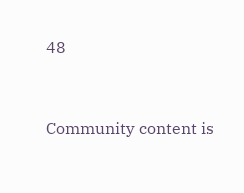48


Community content is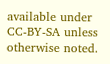available under CC-BY-SA unless otherwise noted.